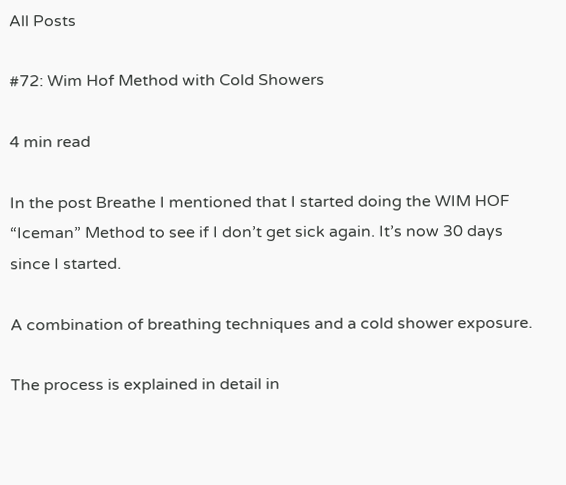All Posts

#72: Wim Hof Method with Cold Showers

4 min read

In the post Breathe I mentioned that I started doing the WIM HOF “Iceman” Method to see if I don’t get sick again. It’s now 30 days since I started.

A combination of breathing techniques and a cold shower exposure.

The process is explained in detail in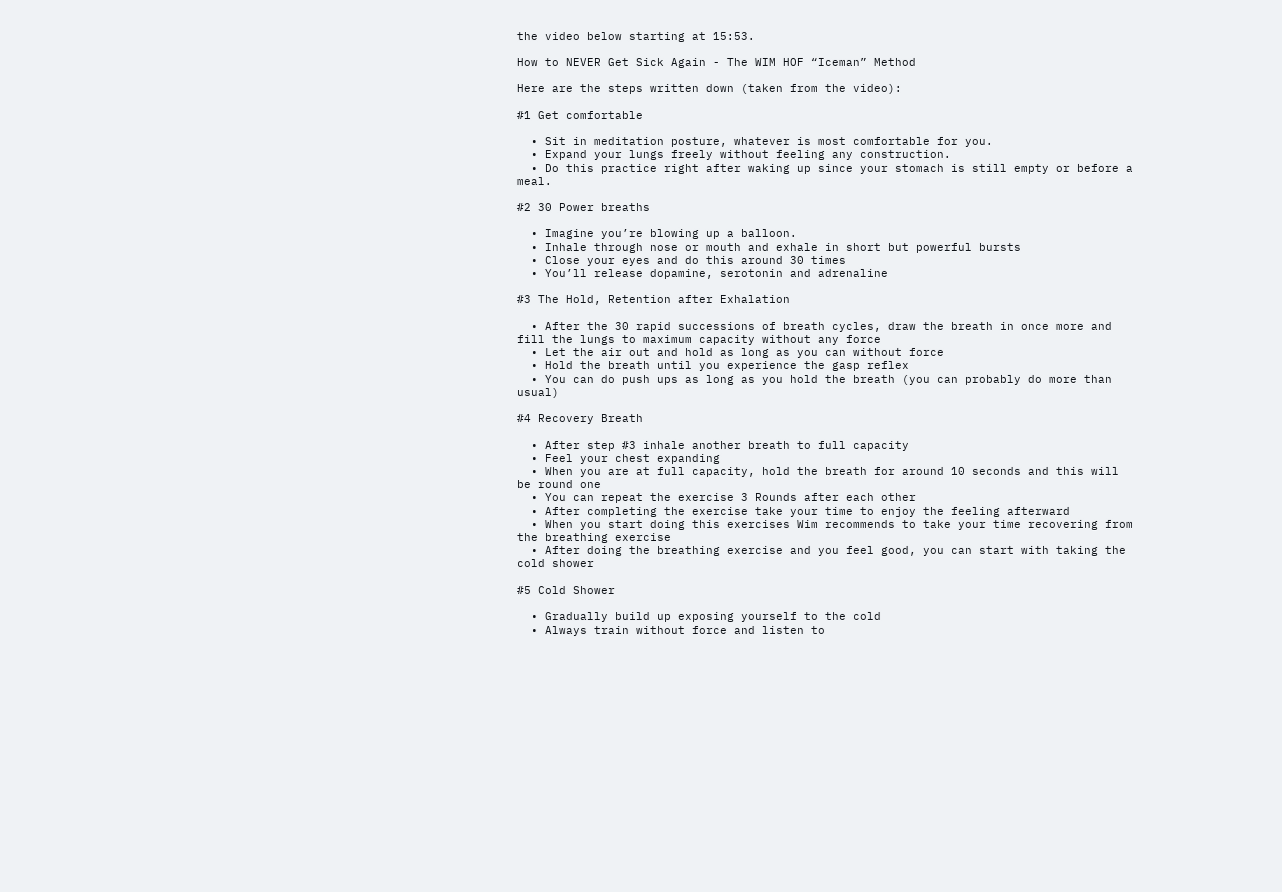the video below starting at 15:53.

How to NEVER Get Sick Again - The WIM HOF “Iceman” Method

Here are the steps written down (taken from the video):

#1 Get comfortable

  • Sit in meditation posture, whatever is most comfortable for you.
  • Expand your lungs freely without feeling any construction.
  • Do this practice right after waking up since your stomach is still empty or before a meal.

#2 30 Power breaths

  • Imagine you’re blowing up a balloon.
  • Inhale through nose or mouth and exhale in short but powerful bursts
  • Close your eyes and do this around 30 times
  • You’ll release dopamine, serotonin and adrenaline

#3 The Hold, Retention after Exhalation

  • After the 30 rapid successions of breath cycles, draw the breath in once more and fill the lungs to maximum capacity without any force
  • Let the air out and hold as long as you can without force
  • Hold the breath until you experience the gasp reflex
  • You can do push ups as long as you hold the breath (you can probably do more than usual)

#4 Recovery Breath

  • After step #3 inhale another breath to full capacity
  • Feel your chest expanding
  • When you are at full capacity, hold the breath for around 10 seconds and this will be round one
  • You can repeat the exercise 3 Rounds after each other
  • After completing the exercise take your time to enjoy the feeling afterward
  • When you start doing this exercises Wim recommends to take your time recovering from the breathing exercise
  • After doing the breathing exercise and you feel good, you can start with taking the cold shower

#5 Cold Shower

  • Gradually build up exposing yourself to the cold
  • Always train without force and listen to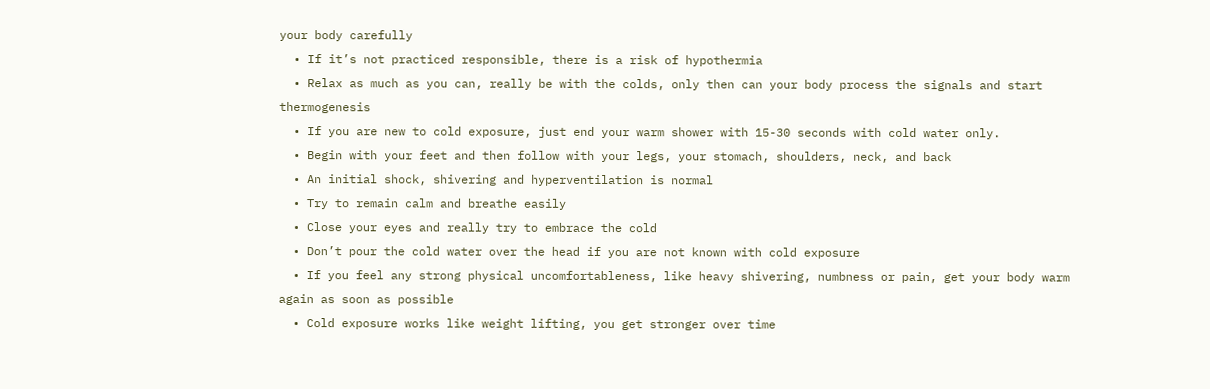your body carefully
  • If it’s not practiced responsible, there is a risk of hypothermia
  • Relax as much as you can, really be with the colds, only then can your body process the signals and start thermogenesis
  • If you are new to cold exposure, just end your warm shower with 15-30 seconds with cold water only.
  • Begin with your feet and then follow with your legs, your stomach, shoulders, neck, and back
  • An initial shock, shivering and hyperventilation is normal
  • Try to remain calm and breathe easily
  • Close your eyes and really try to embrace the cold
  • Don’t pour the cold water over the head if you are not known with cold exposure
  • If you feel any strong physical uncomfortableness, like heavy shivering, numbness or pain, get your body warm again as soon as possible
  • Cold exposure works like weight lifting, you get stronger over time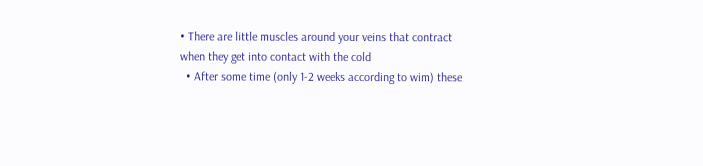• There are little muscles around your veins that contract when they get into contact with the cold
  • After some time (only 1-2 weeks according to wim) these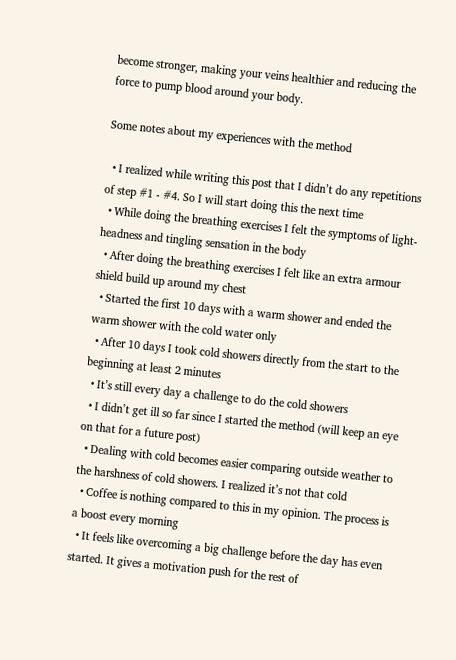become stronger, making your veins healthier and reducing the force to pump blood around your body.

Some notes about my experiences with the method

  • I realized while writing this post that I didn’t do any repetitions of step #1 - #4. So I will start doing this the next time
  • While doing the breathing exercises I felt the symptoms of light-headness and tingling sensation in the body
  • After doing the breathing exercises I felt like an extra armour shield build up around my chest
  • Started the first 10 days with a warm shower and ended the warm shower with the cold water only
  • After 10 days I took cold showers directly from the start to the beginning at least 2 minutes
  • It’s still every day a challenge to do the cold showers
  • I didn’t get ill so far since I started the method (will keep an eye on that for a future post)
  • Dealing with cold becomes easier comparing outside weather to the harshness of cold showers. I realized it’s not that cold
  • Coffee is nothing compared to this in my opinion. The process is a boost every morning
  • It feels like overcoming a big challenge before the day has even started. It gives a motivation push for the rest of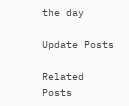the day

Update Posts

Related Posts